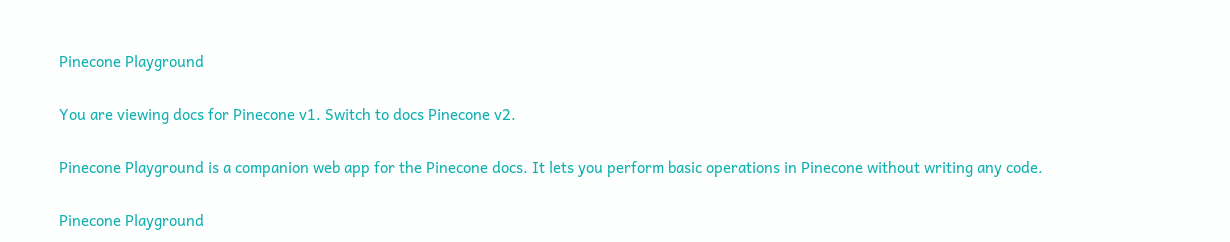Pinecone Playground

You are viewing docs for Pinecone v1. Switch to docs Pinecone v2.

Pinecone Playground is a companion web app for the Pinecone docs. It lets you perform basic operations in Pinecone without writing any code.

Pinecone Playground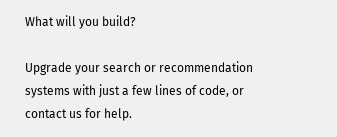What will you build?

Upgrade your search or recommendation systems with just a few lines of code, or contact us for help.